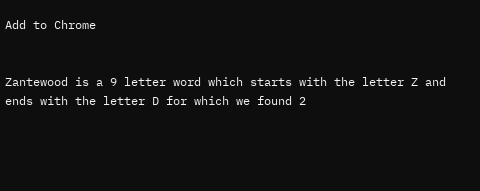Add to Chrome


Zantewood is a 9 letter word which starts with the letter Z and ends with the letter D for which we found 2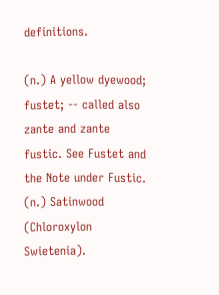definitions.

(n.) A yellow dyewood; fustet; -- called also zante and zante fustic. See Fustet and the Note under Fustic.
(n.) Satinwood (Chloroxylon Swietenia).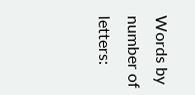Words by number of letters: